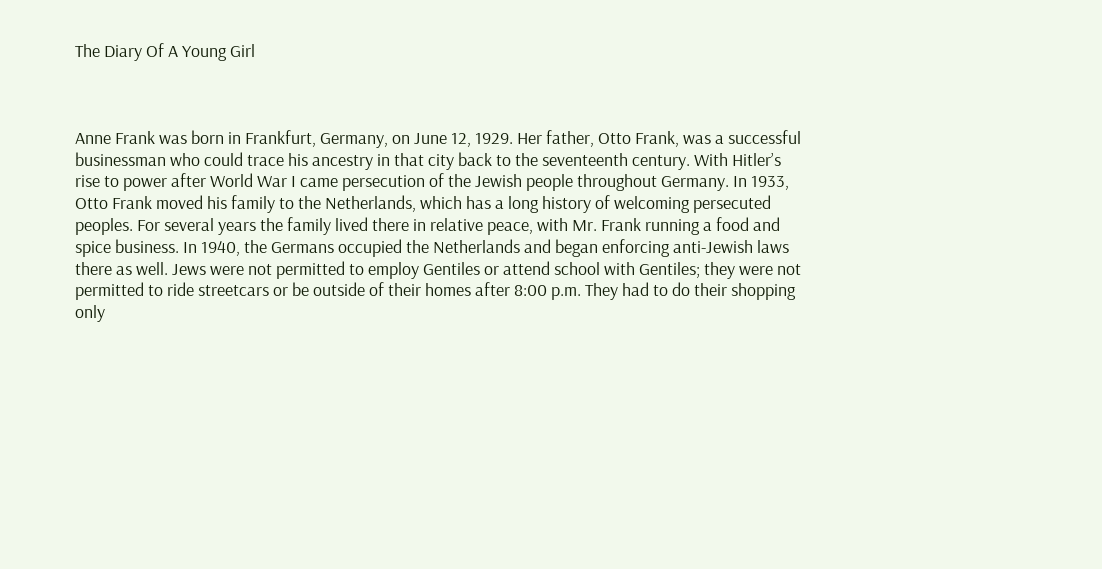The Diary Of A Young Girl



Anne Frank was born in Frankfurt, Germany, on June 12, 1929. Her father, Otto Frank, was a successful businessman who could trace his ancestry in that city back to the seventeenth century. With Hitler’s rise to power after World War I came persecution of the Jewish people throughout Germany. In 1933, Otto Frank moved his family to the Netherlands, which has a long history of welcoming persecuted peoples. For several years the family lived there in relative peace, with Mr. Frank running a food and spice business. In 1940, the Germans occupied the Netherlands and began enforcing anti-Jewish laws there as well. Jews were not permitted to employ Gentiles or attend school with Gentiles; they were not permitted to ride streetcars or be outside of their homes after 8:00 p.m. They had to do their shopping only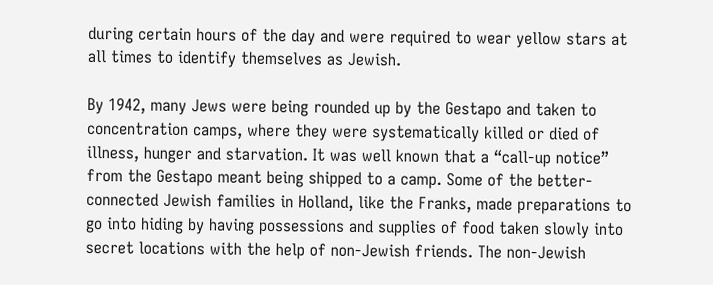during certain hours of the day and were required to wear yellow stars at all times to identify themselves as Jewish.

By 1942, many Jews were being rounded up by the Gestapo and taken to concentration camps, where they were systematically killed or died of illness, hunger and starvation. It was well known that a “call-up notice” from the Gestapo meant being shipped to a camp. Some of the better-connected Jewish families in Holland, like the Franks, made preparations to go into hiding by having possessions and supplies of food taken slowly into secret locations with the help of non-Jewish friends. The non-Jewish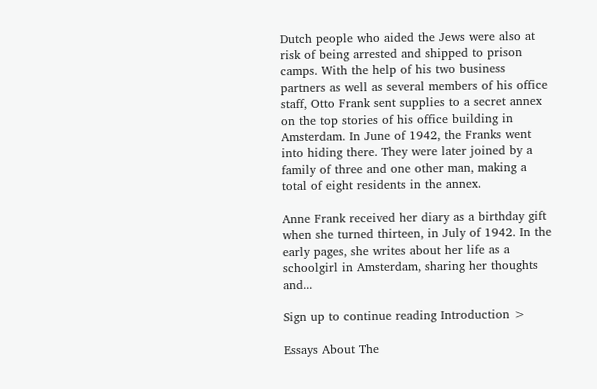Dutch people who aided the Jews were also at risk of being arrested and shipped to prison camps. With the help of his two business partners as well as several members of his office staff, Otto Frank sent supplies to a secret annex on the top stories of his office building in Amsterdam. In June of 1942, the Franks went into hiding there. They were later joined by a family of three and one other man, making a total of eight residents in the annex.

Anne Frank received her diary as a birthday gift when she turned thirteen, in July of 1942. In the early pages, she writes about her life as a schoolgirl in Amsterdam, sharing her thoughts and...

Sign up to continue reading Introduction >

Essays About The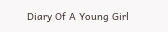Diary Of A Young Girl